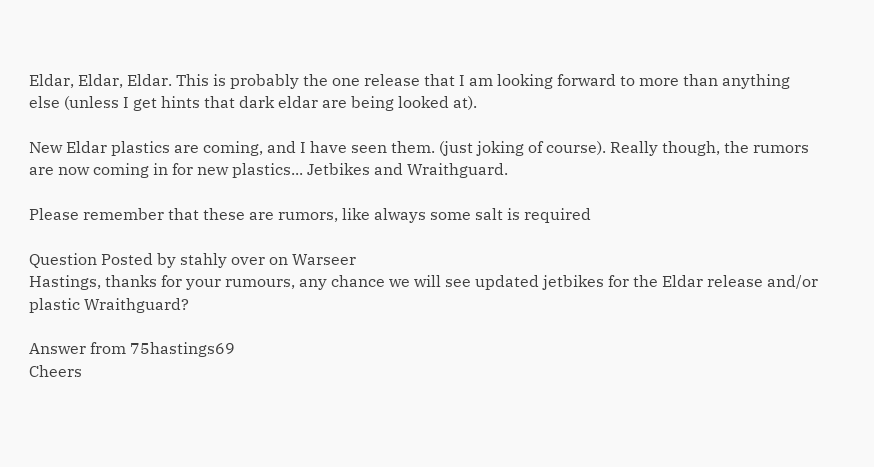Eldar, Eldar, Eldar. This is probably the one release that I am looking forward to more than anything else (unless I get hints that dark eldar are being looked at).

New Eldar plastics are coming, and I have seen them. (just joking of course). Really though, the rumors are now coming in for new plastics... Jetbikes and Wraithguard.

Please remember that these are rumors, like always some salt is required

Question Posted by stahly over on Warseer
Hastings, thanks for your rumours, any chance we will see updated jetbikes for the Eldar release and/or plastic Wraithguard?

Answer from 75hastings69
Cheers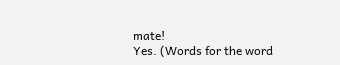mate!
Yes. (Words for the word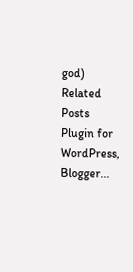god)
Related Posts Plugin for WordPress, Blogger...